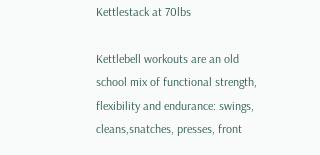Kettlestack at 70lbs

Kettlebell workouts are an old school mix of functional strength, flexibility and endurance: swings, cleans,snatches, presses, front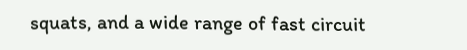squats, and a wide range of fast circuit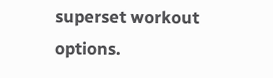superset workout options.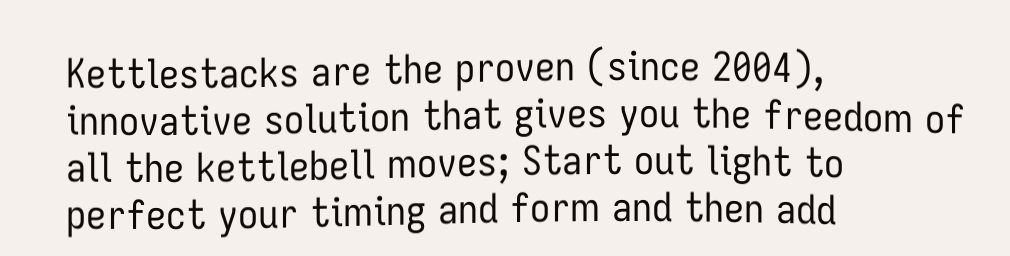Kettlestacks are the proven (since 2004), innovative solution that gives you the freedom of all the kettlebell moves; Start out light to perfect your timing and form and then add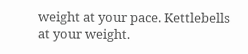weight at your pace. Kettlebells at your weight.